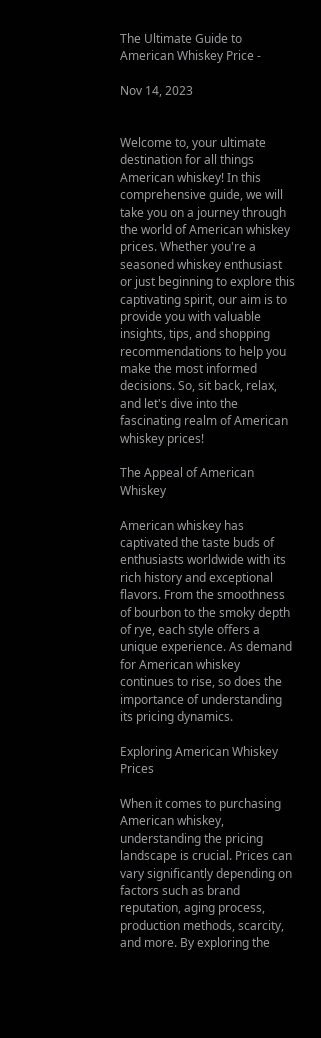The Ultimate Guide to American Whiskey Price -

Nov 14, 2023


Welcome to, your ultimate destination for all things American whiskey! In this comprehensive guide, we will take you on a journey through the world of American whiskey prices. Whether you're a seasoned whiskey enthusiast or just beginning to explore this captivating spirit, our aim is to provide you with valuable insights, tips, and shopping recommendations to help you make the most informed decisions. So, sit back, relax, and let's dive into the fascinating realm of American whiskey prices!

The Appeal of American Whiskey

American whiskey has captivated the taste buds of enthusiasts worldwide with its rich history and exceptional flavors. From the smoothness of bourbon to the smoky depth of rye, each style offers a unique experience. As demand for American whiskey continues to rise, so does the importance of understanding its pricing dynamics.

Exploring American Whiskey Prices

When it comes to purchasing American whiskey, understanding the pricing landscape is crucial. Prices can vary significantly depending on factors such as brand reputation, aging process, production methods, scarcity, and more. By exploring the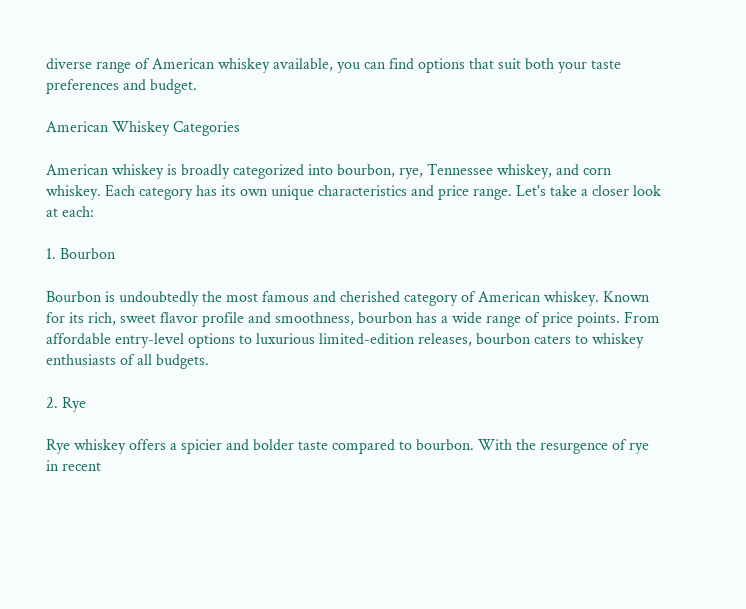diverse range of American whiskey available, you can find options that suit both your taste preferences and budget.

American Whiskey Categories

American whiskey is broadly categorized into bourbon, rye, Tennessee whiskey, and corn whiskey. Each category has its own unique characteristics and price range. Let's take a closer look at each:

1. Bourbon

Bourbon is undoubtedly the most famous and cherished category of American whiskey. Known for its rich, sweet flavor profile and smoothness, bourbon has a wide range of price points. From affordable entry-level options to luxurious limited-edition releases, bourbon caters to whiskey enthusiasts of all budgets.

2. Rye

Rye whiskey offers a spicier and bolder taste compared to bourbon. With the resurgence of rye in recent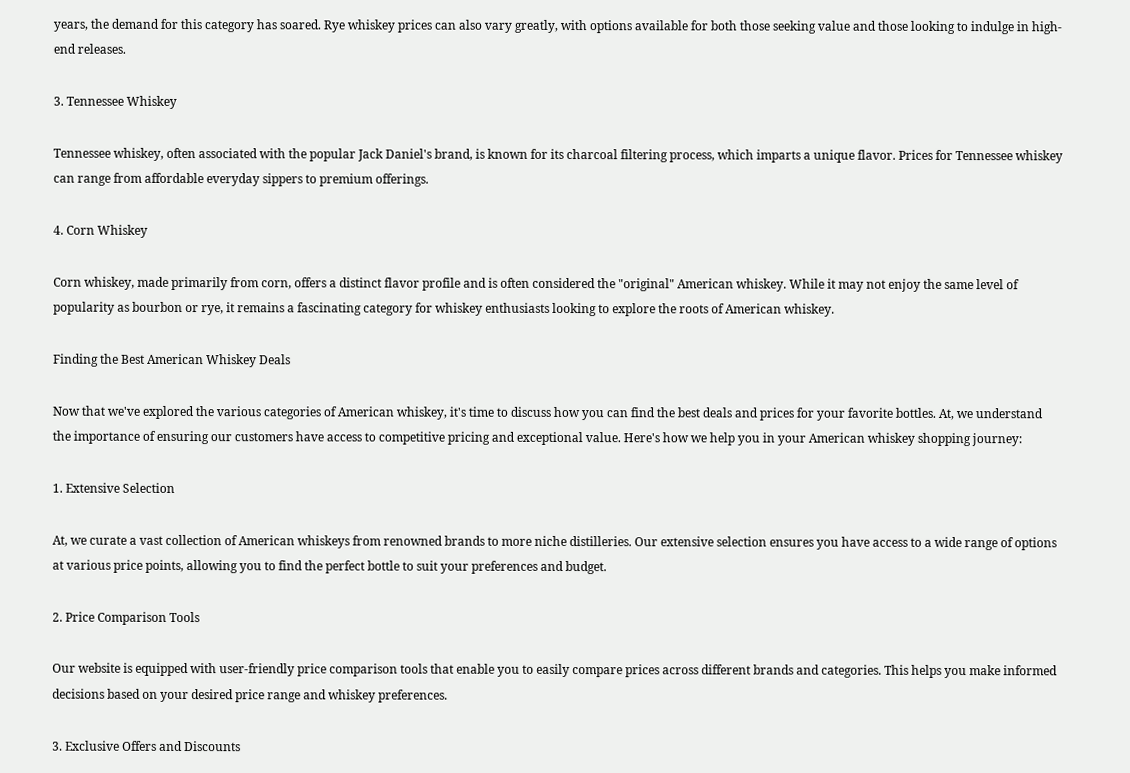years, the demand for this category has soared. Rye whiskey prices can also vary greatly, with options available for both those seeking value and those looking to indulge in high-end releases.

3. Tennessee Whiskey

Tennessee whiskey, often associated with the popular Jack Daniel's brand, is known for its charcoal filtering process, which imparts a unique flavor. Prices for Tennessee whiskey can range from affordable everyday sippers to premium offerings.

4. Corn Whiskey

Corn whiskey, made primarily from corn, offers a distinct flavor profile and is often considered the "original" American whiskey. While it may not enjoy the same level of popularity as bourbon or rye, it remains a fascinating category for whiskey enthusiasts looking to explore the roots of American whiskey.

Finding the Best American Whiskey Deals

Now that we've explored the various categories of American whiskey, it's time to discuss how you can find the best deals and prices for your favorite bottles. At, we understand the importance of ensuring our customers have access to competitive pricing and exceptional value. Here's how we help you in your American whiskey shopping journey:

1. Extensive Selection

At, we curate a vast collection of American whiskeys from renowned brands to more niche distilleries. Our extensive selection ensures you have access to a wide range of options at various price points, allowing you to find the perfect bottle to suit your preferences and budget.

2. Price Comparison Tools

Our website is equipped with user-friendly price comparison tools that enable you to easily compare prices across different brands and categories. This helps you make informed decisions based on your desired price range and whiskey preferences.

3. Exclusive Offers and Discounts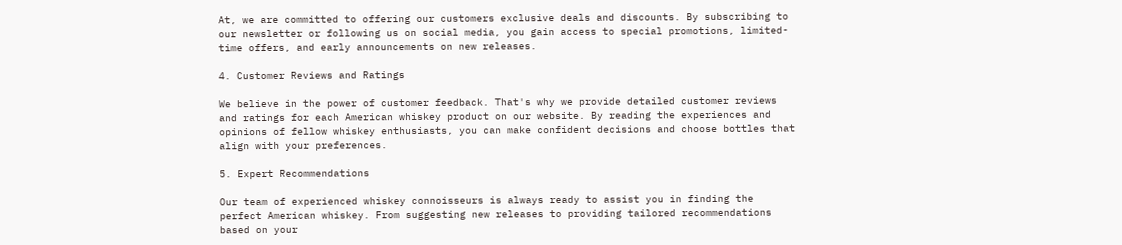At, we are committed to offering our customers exclusive deals and discounts. By subscribing to our newsletter or following us on social media, you gain access to special promotions, limited-time offers, and early announcements on new releases.

4. Customer Reviews and Ratings

We believe in the power of customer feedback. That's why we provide detailed customer reviews and ratings for each American whiskey product on our website. By reading the experiences and opinions of fellow whiskey enthusiasts, you can make confident decisions and choose bottles that align with your preferences.

5. Expert Recommendations

Our team of experienced whiskey connoisseurs is always ready to assist you in finding the perfect American whiskey. From suggesting new releases to providing tailored recommendations based on your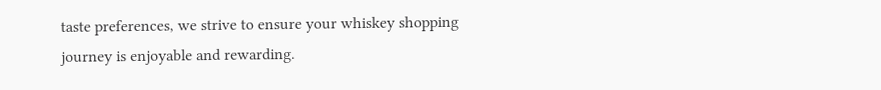taste preferences, we strive to ensure your whiskey shopping journey is enjoyable and rewarding.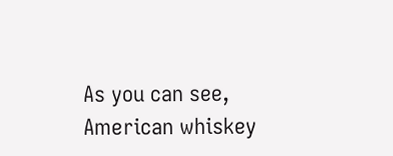As you can see, American whiskey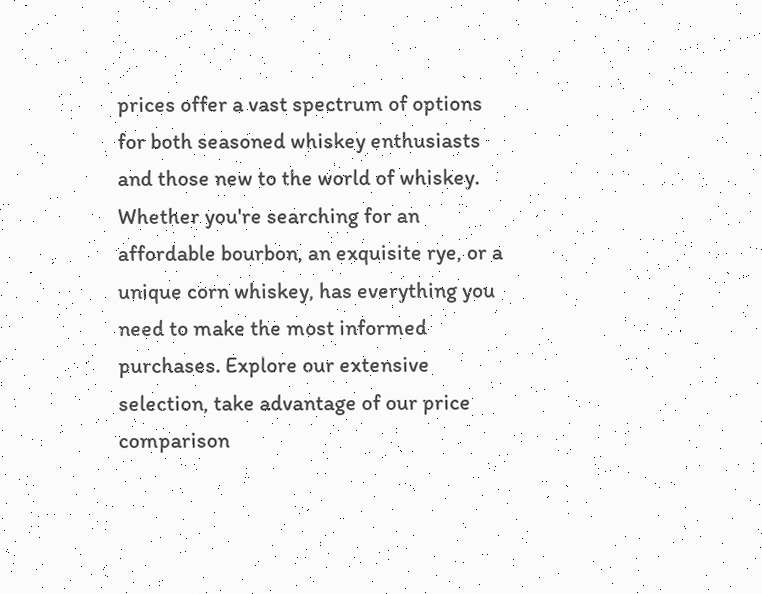prices offer a vast spectrum of options for both seasoned whiskey enthusiasts and those new to the world of whiskey. Whether you're searching for an affordable bourbon, an exquisite rye, or a unique corn whiskey, has everything you need to make the most informed purchases. Explore our extensive selection, take advantage of our price comparison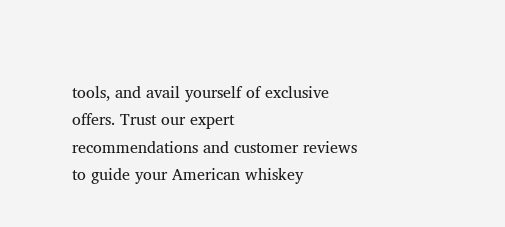tools, and avail yourself of exclusive offers. Trust our expert recommendations and customer reviews to guide your American whiskey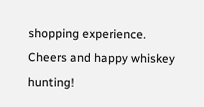shopping experience. Cheers and happy whiskey hunting!